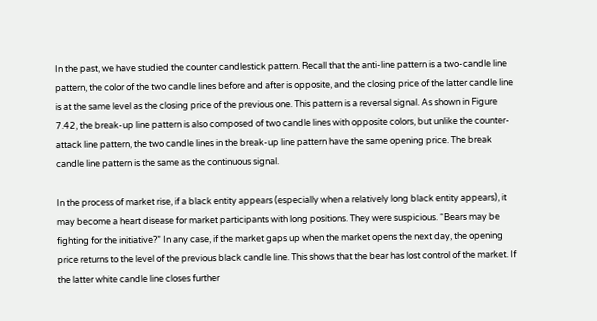In the past, we have studied the counter candlestick pattern. Recall that the anti-line pattern is a two-candle line pattern, the color of the two candle lines before and after is opposite, and the closing price of the latter candle line is at the same level as the closing price of the previous one. This pattern is a reversal signal. As shown in Figure 7.42, the break-up line pattern is also composed of two candle lines with opposite colors, but unlike the counter-attack line pattern, the two candle lines in the break-up line pattern have the same opening price. The break candle line pattern is the same as the continuous signal.

In the process of market rise, if a black entity appears (especially when a relatively long black entity appears), it may become a heart disease for market participants with long positions. They were suspicious. “Bears may be fighting for the initiative?” In any case, if the market gaps up when the market opens the next day, the opening price returns to the level of the previous black candle line. This shows that the bear has lost control of the market. If the latter white candle line closes further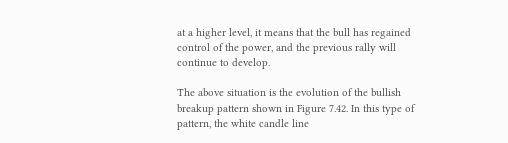at a higher level, it means that the bull has regained control of the power, and the previous rally will continue to develop.

The above situation is the evolution of the bullish breakup pattern shown in Figure 7.42. In this type of pattern, the white candle line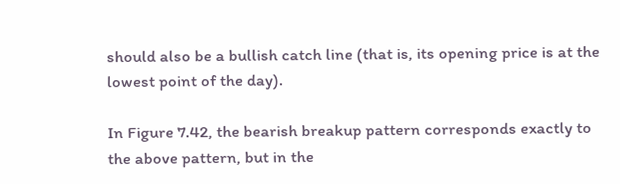should also be a bullish catch line (that is, its opening price is at the lowest point of the day).

In Figure 7.42, the bearish breakup pattern corresponds exactly to the above pattern, but in the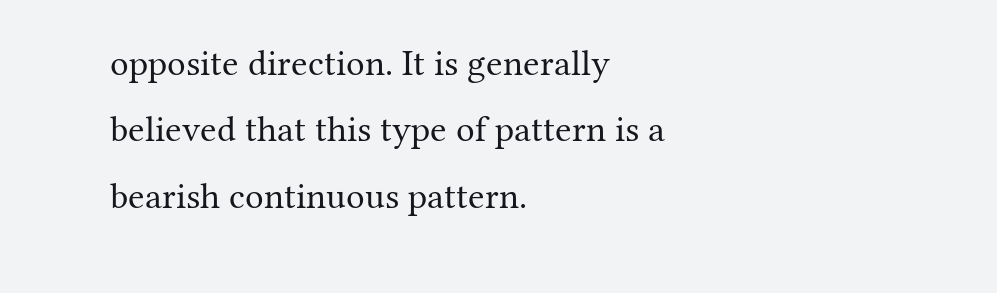opposite direction. It is generally believed that this type of pattern is a bearish continuous pattern.